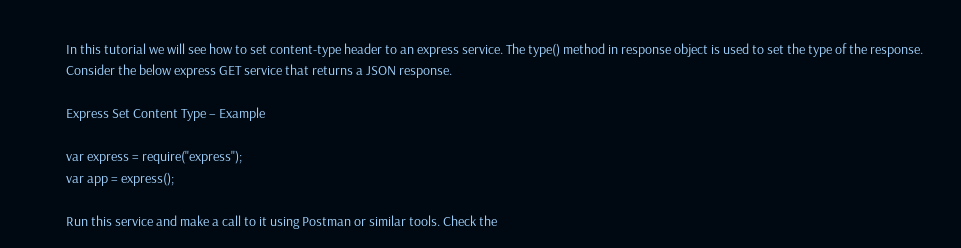In this tutorial we will see how to set content-type header to an express service. The type() method in response object is used to set the type of the response. Consider the below express GET service that returns a JSON response.

Express Set Content Type – Example

var express = require("express");
var app = express();

Run this service and make a call to it using Postman or similar tools. Check the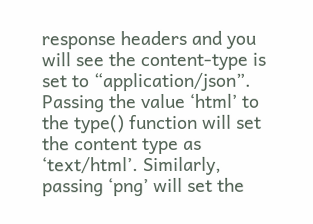response headers and you will see the content-type is set to “application/json”.
Passing the value ‘html’ to the type() function will set the content type as ‘text/html’. Similarly, passing ‘png’ will set the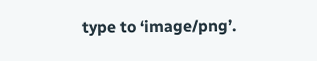type to ‘image/png’.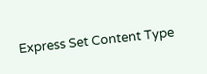Express Set Content Type